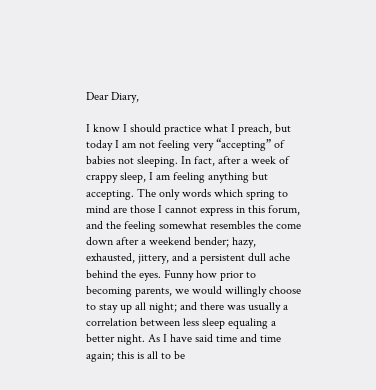Dear Diary,

I know I should practice what I preach, but today I am not feeling very “accepting” of babies not sleeping. In fact, after a week of crappy sleep, I am feeling anything but accepting. The only words which spring to mind are those I cannot express in this forum, and the feeling somewhat resembles the come down after a weekend bender; hazy, exhausted, jittery, and a persistent dull ache behind the eyes. Funny how prior to becoming parents, we would willingly choose to stay up all night; and there was usually a correlation between less sleep equaling a better night. As I have said time and time again; this is all to be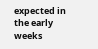expected in the early weeks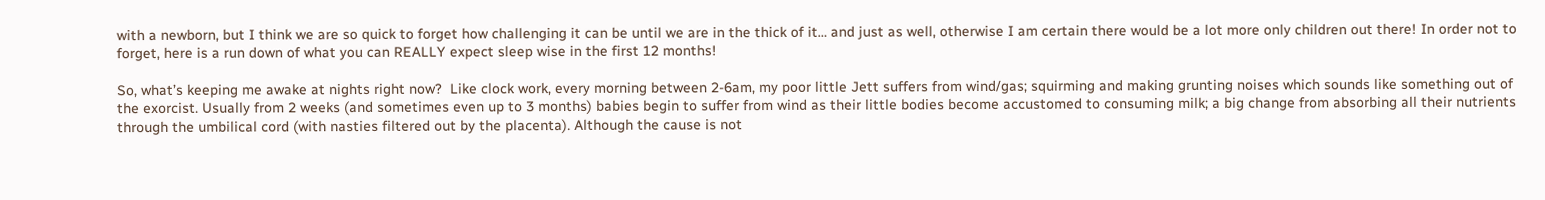with a newborn, but I think we are so quick to forget how challenging it can be until we are in the thick of it… and just as well, otherwise I am certain there would be a lot more only children out there! In order not to forget, here is a run down of what you can REALLY expect sleep wise in the first 12 months!

So, what’s keeping me awake at nights right now?  Like clock work, every morning between 2-6am, my poor little Jett suffers from wind/gas; squirming and making grunting noises which sounds like something out of the exorcist. Usually from 2 weeks (and sometimes even up to 3 months) babies begin to suffer from wind as their little bodies become accustomed to consuming milk; a big change from absorbing all their nutrients through the umbilical cord (with nasties filtered out by the placenta). Although the cause is not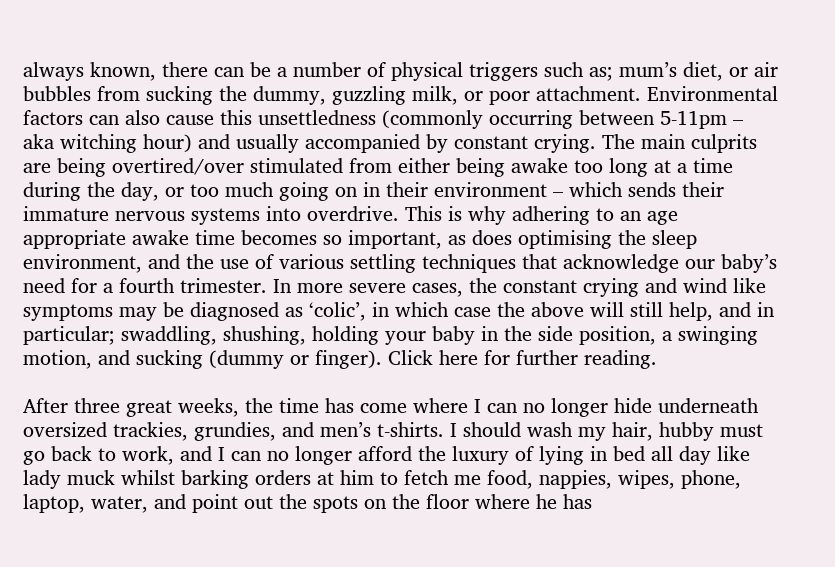always known, there can be a number of physical triggers such as; mum’s diet, or air bubbles from sucking the dummy, guzzling milk, or poor attachment. Environmental factors can also cause this unsettledness (commonly occurring between 5-11pm – aka witching hour) and usually accompanied by constant crying. The main culprits are being overtired/over stimulated from either being awake too long at a time during the day, or too much going on in their environment – which sends their immature nervous systems into overdrive. This is why adhering to an age appropriate awake time becomes so important, as does optimising the sleep environment, and the use of various settling techniques that acknowledge our baby’s need for a fourth trimester. In more severe cases, the constant crying and wind like symptoms may be diagnosed as ‘colic’, in which case the above will still help, and in particular; swaddling, shushing, holding your baby in the side position, a swinging motion, and sucking (dummy or finger). Click here for further reading.

After three great weeks, the time has come where I can no longer hide underneath oversized trackies, grundies, and men’s t-shirts. I should wash my hair, hubby must go back to work, and I can no longer afford the luxury of lying in bed all day like lady muck whilst barking orders at him to fetch me food, nappies, wipes, phone,  laptop, water, and point out the spots on the floor where he has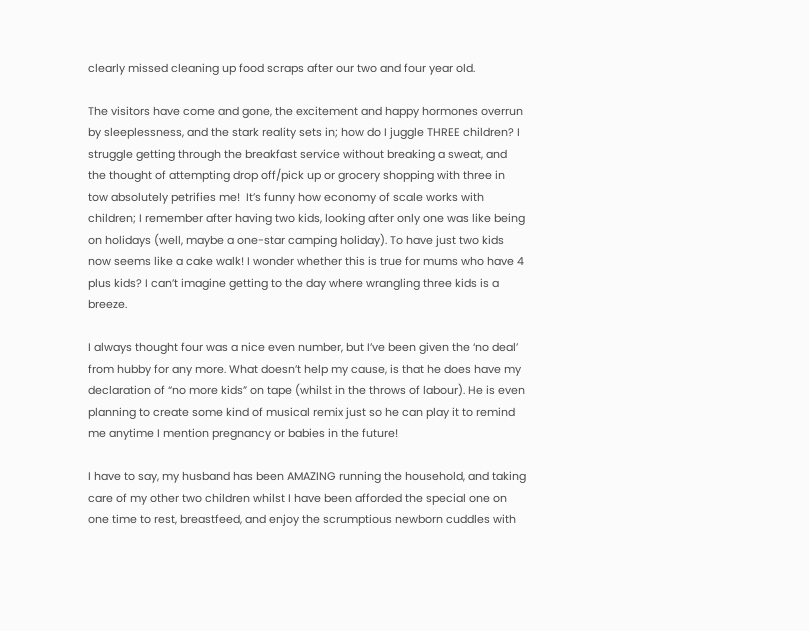clearly missed cleaning up food scraps after our two and four year old.

The visitors have come and gone, the excitement and happy hormones overrun by sleeplessness, and the stark reality sets in; how do I juggle THREE children? I struggle getting through the breakfast service without breaking a sweat, and the thought of attempting drop off/pick up or grocery shopping with three in tow absolutely petrifies me!  It’s funny how economy of scale works with children; I remember after having two kids, looking after only one was like being on holidays (well, maybe a one-star camping holiday). To have just two kids now seems like a cake walk! I wonder whether this is true for mums who have 4 plus kids? I can’t imagine getting to the day where wrangling three kids is a breeze.

I always thought four was a nice even number, but I’ve been given the ‘no deal’ from hubby for any more. What doesn’t help my cause, is that he does have my declaration of “no more kids” on tape (whilst in the throws of labour). He is even planning to create some kind of musical remix just so he can play it to remind me anytime I mention pregnancy or babies in the future!

I have to say, my husband has been AMAZING running the household, and taking care of my other two children whilst I have been afforded the special one on one time to rest, breastfeed, and enjoy the scrumptious newborn cuddles with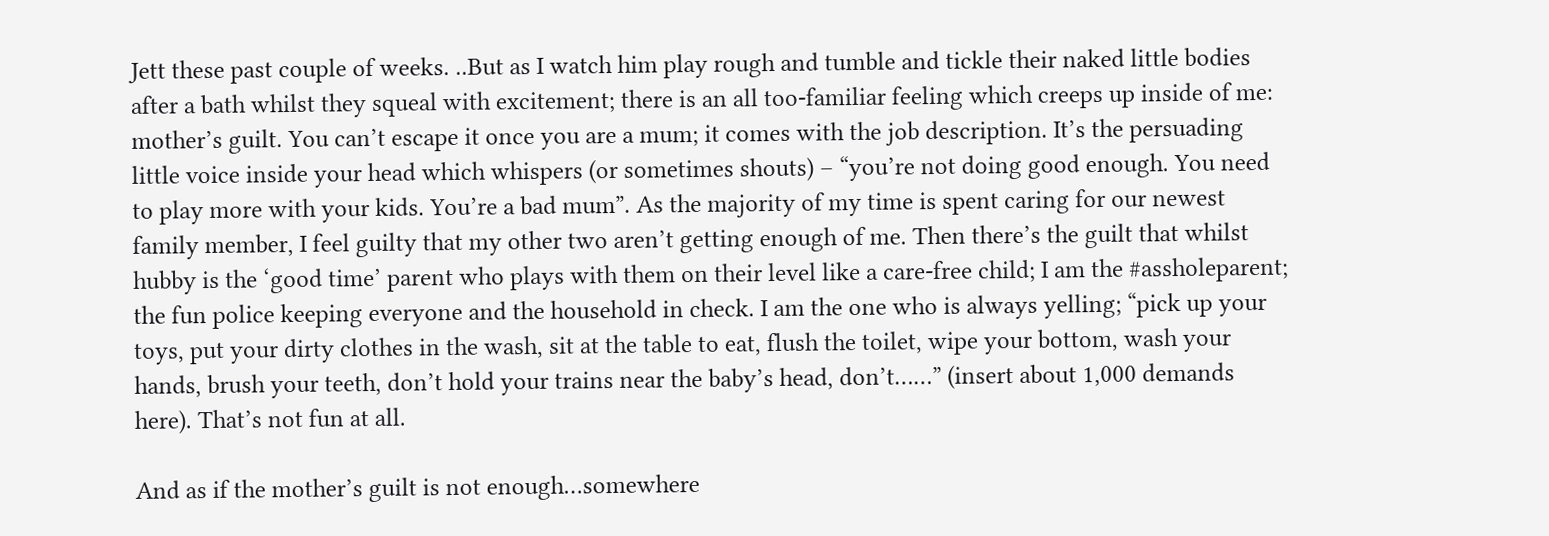Jett these past couple of weeks. ..But as I watch him play rough and tumble and tickle their naked little bodies after a bath whilst they squeal with excitement; there is an all too-familiar feeling which creeps up inside of me: mother’s guilt. You can’t escape it once you are a mum; it comes with the job description. It’s the persuading little voice inside your head which whispers (or sometimes shouts) – “you’re not doing good enough. You need to play more with your kids. You’re a bad mum”. As the majority of my time is spent caring for our newest family member, I feel guilty that my other two aren’t getting enough of me. Then there’s the guilt that whilst hubby is the ‘good time’ parent who plays with them on their level like a care-free child; I am the #assholeparent; the fun police keeping everyone and the household in check. I am the one who is always yelling; “pick up your toys, put your dirty clothes in the wash, sit at the table to eat, flush the toilet, wipe your bottom, wash your hands, brush your teeth, don’t hold your trains near the baby’s head, don’t……” (insert about 1,000 demands here). That’s not fun at all.

And as if the mother’s guilt is not enough…somewhere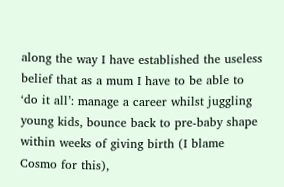along the way I have established the useless belief that as a mum I have to be able to ‘do it all’: manage a career whilst juggling young kids, bounce back to pre-baby shape within weeks of giving birth (I blame Cosmo for this),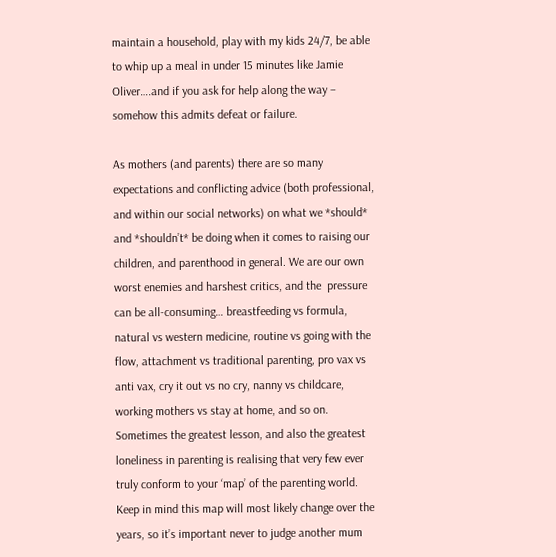maintain a household, play with my kids 24/7, be able to whip up a meal in under 15 minutes like Jamie Oliver….and if you ask for help along the way – somehow this admits defeat or failure.

As mothers (and parents) there are so many expectations and conflicting advice (both professional, and within our social networks) on what we *should* and *shouldn’t* be doing when it comes to raising our children, and parenthood in general. We are our own worst enemies and harshest critics, and the  pressure can be all-consuming… breastfeeding vs formula, natural vs western medicine, routine vs going with the flow, attachment vs traditional parenting, pro vax vs anti vax, cry it out vs no cry, nanny vs childcare, working mothers vs stay at home, and so on. Sometimes the greatest lesson, and also the greatest loneliness in parenting is realising that very few ever truly conform to your ‘map’ of the parenting world. Keep in mind this map will most likely change over the years, so it’s important never to judge another mum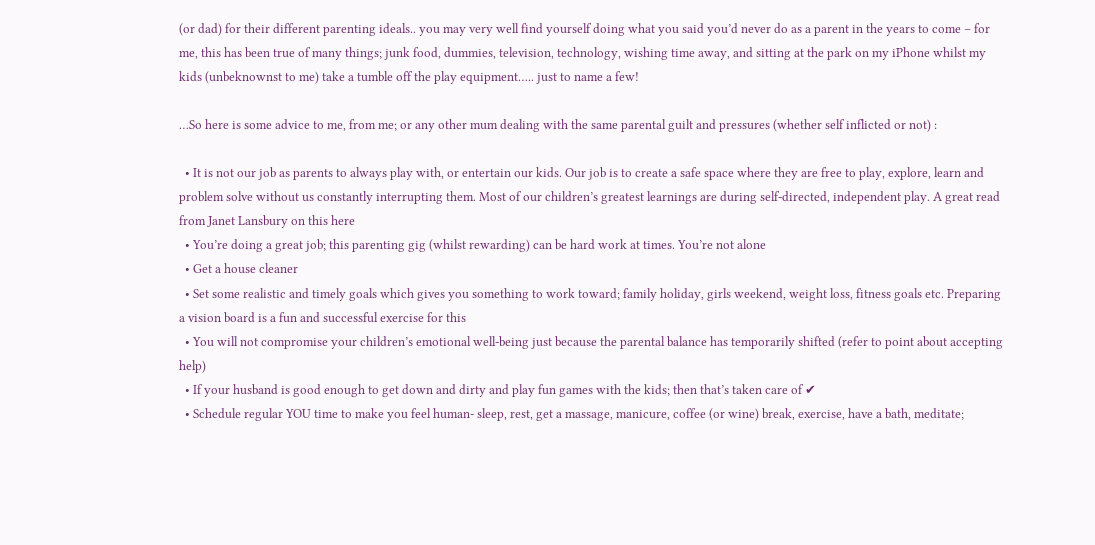(or dad) for their different parenting ideals.. you may very well find yourself doing what you said you’d never do as a parent in the years to come – for me, this has been true of many things; junk food, dummies, television, technology, wishing time away, and sitting at the park on my iPhone whilst my kids (unbeknownst to me) take a tumble off the play equipment….. just to name a few!

…So here is some advice to me, from me; or any other mum dealing with the same parental guilt and pressures (whether self inflicted or not) :

  • It is not our job as parents to always play with, or entertain our kids. Our job is to create a safe space where they are free to play, explore, learn and problem solve without us constantly interrupting them. Most of our children’s greatest learnings are during self-directed, independent play. A great read from Janet Lansbury on this here
  • You’re doing a great job; this parenting gig (whilst rewarding) can be hard work at times. You’re not alone
  • Get a house cleaner
  • Set some realistic and timely goals which gives you something to work toward; family holiday, girls weekend, weight loss, fitness goals etc. Preparing a vision board is a fun and successful exercise for this
  • You will not compromise your children’s emotional well-being just because the parental balance has temporarily shifted (refer to point about accepting help)
  • If your husband is good enough to get down and dirty and play fun games with the kids; then that’s taken care of ✔
  • Schedule regular YOU time to make you feel human- sleep, rest, get a massage, manicure, coffee (or wine) break, exercise, have a bath, meditate;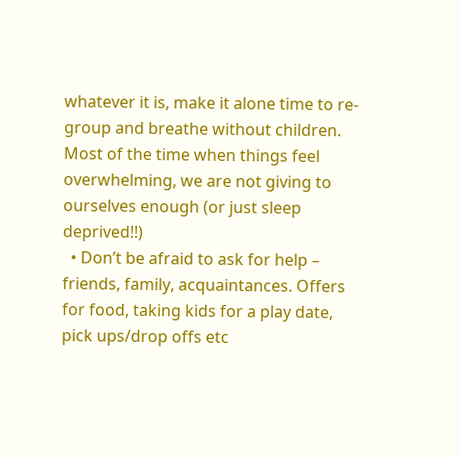whatever it is, make it alone time to re-group and breathe without children. Most of the time when things feel overwhelming, we are not giving to ourselves enough (or just sleep deprived!!)
  • Don’t be afraid to ask for help – friends, family, acquaintances. Offers for food, taking kids for a play date, pick ups/drop offs etc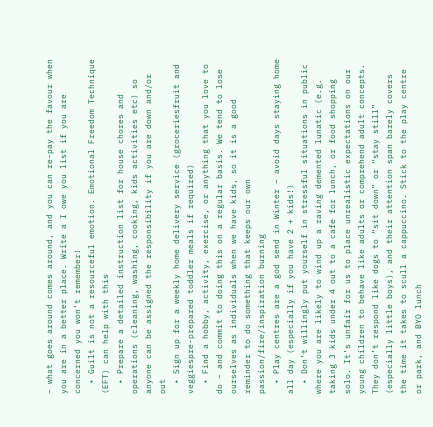– what goes around comes around, and you can re-pay the favour when you are in a better place. Write a I owe you list if you are concerned you won’t remember!
  • Guilt is not a resourceful emotion. Emotional Freedom Technique (EFT) can help with this
  • Prepare a detailed instruction list for house chores and operations (cleaning, washing, cooking, kids activities etc) so anyone can be assigned the responsibility if you are down and/or out
  • Sign up for a weekly home delivery service (groceriesfruit and veggiespre-prepared toddler meals if required)
  • Find a hobby, activity, exercise, or anything that you love to do – and commit to doing this on a regular basis. We tend to lose ourselves as individuals when we have kids, so it is a good reminder to do something that keeps our own passion/fire/inspiration burning
  • Play centres are a god send in Winter – avoid days staying home all day (especially if you have 2 + kids!)
  • Don’t willingly put yourself in stressful situations in public where you are likely to wind up a raving demented lunatic (e.g. taking 3 kids under 4 out to a cafe for lunch, or food shopping solo. It’s unfair for us to place unrealistic expectations on our young children to behave like adults or comprehend adult concepts. They don’t respond like dogs to “sit down” or “stay still” (especially little boys), and their attention span barely covers the time it takes to scull a cappuccino. Stick to the play centre or park, and BYO lunch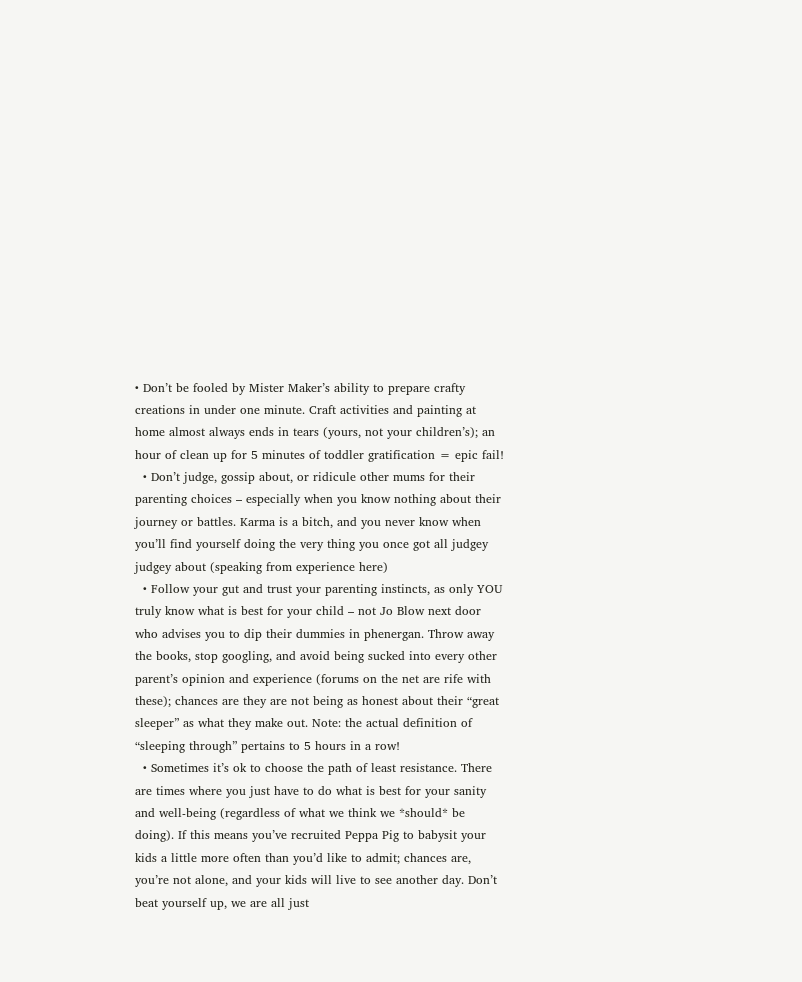• Don’t be fooled by Mister Maker’s ability to prepare crafty creations in under one minute. Craft activities and painting at home almost always ends in tears (yours, not your children’s); an hour of clean up for 5 minutes of toddler gratification = epic fail!
  • Don’t judge, gossip about, or ridicule other mums for their parenting choices – especially when you know nothing about their journey or battles. Karma is a bitch, and you never know when you’ll find yourself doing the very thing you once got all judgey judgey about (speaking from experience here)
  • Follow your gut and trust your parenting instincts, as only YOU truly know what is best for your child – not Jo Blow next door who advises you to dip their dummies in phenergan. Throw away the books, stop googling, and avoid being sucked into every other parent’s opinion and experience (forums on the net are rife with these); chances are they are not being as honest about their “great sleeper” as what they make out. Note: the actual definition of “sleeping through” pertains to 5 hours in a row!
  • Sometimes it’s ok to choose the path of least resistance. There are times where you just have to do what is best for your sanity and well-being (regardless of what we think we *should* be doing). If this means you’ve recruited Peppa Pig to babysit your kids a little more often than you’d like to admit; chances are, you’re not alone, and your kids will live to see another day. Don’t beat yourself up, we are all just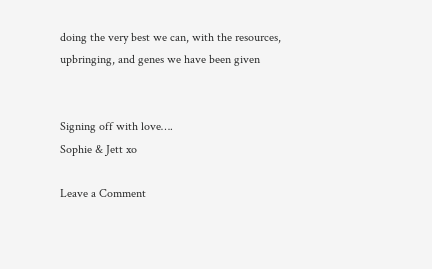doing the very best we can, with the resources, upbringing, and genes we have been given


Signing off with love….
Sophie & Jett xo

Leave a Comment